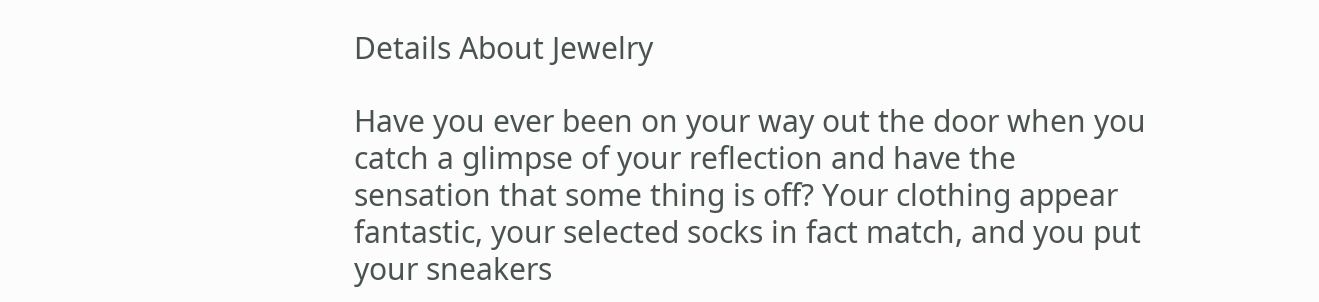Details About Jewelry

Have you ever been on your way out the door when you catch a glimpse of your reflection and have the sensation that some thing is off? Your clothing appear fantastic, your selected socks in fact match, and you put your sneakers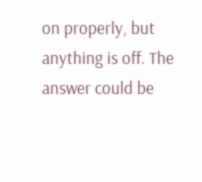on properly, but anything is off. The answer could be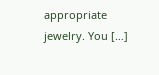appropriate jewelry. You […]